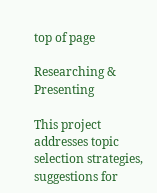top of page

Researching & Presenting

This project addresses topic selection strategies, suggestions for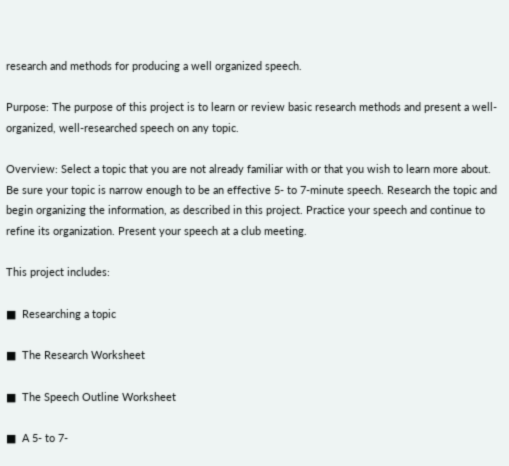research and methods for producing a well organized speech.

Purpose: The purpose of this project is to learn or review basic research methods and present a well-organized, well-researched speech on any topic.

Overview: Select a topic that you are not already familiar with or that you wish to learn more about. Be sure your topic is narrow enough to be an effective 5- to 7-minute speech. Research the topic and begin organizing the information, as described in this project. Practice your speech and continue to refine its organization. Present your speech at a club meeting.

This project includes:

■  Researching a topic

■  The Research Worksheet

■  The Speech Outline Worksheet

■  A 5- to 7-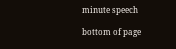minute speech

bottom of page